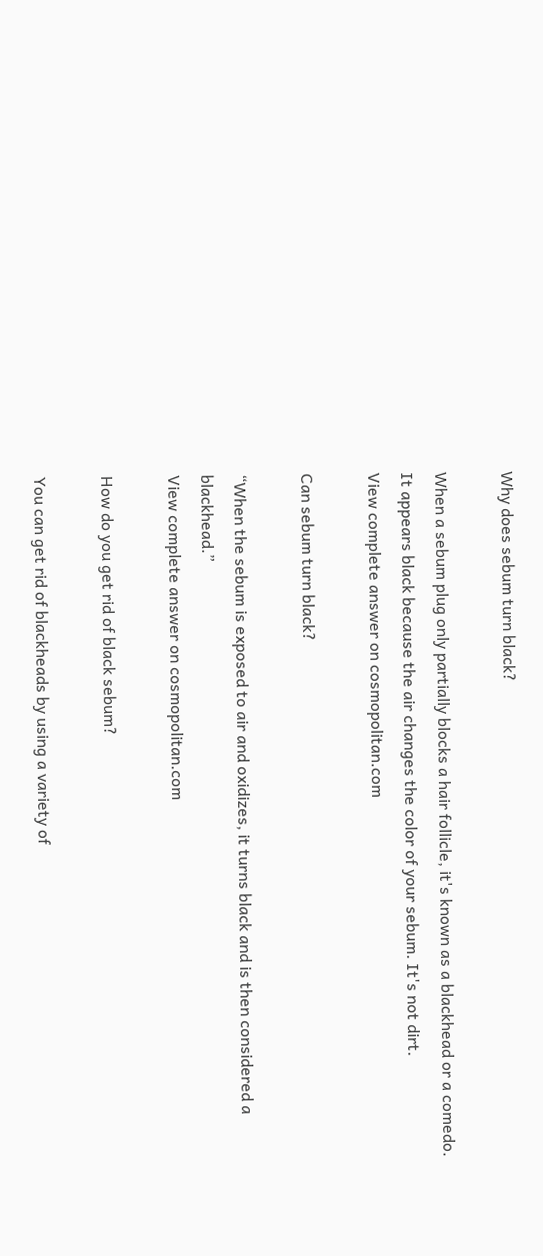Why does sebum turn black?

When a sebum plug only partially blocks a hair follicle, it's known as a blackhead or a comedo. It appears black because the air changes the color of your sebum. It's not dirt.
View complete answer on cosmopolitan.com

Can sebum turn black?

“When the sebum is exposed to air and oxidizes, it turns black and is then considered a blackhead.”
View complete answer on cosmopolitan.com

How do you get rid of black sebum?

You can get rid of blackheads by using a variety of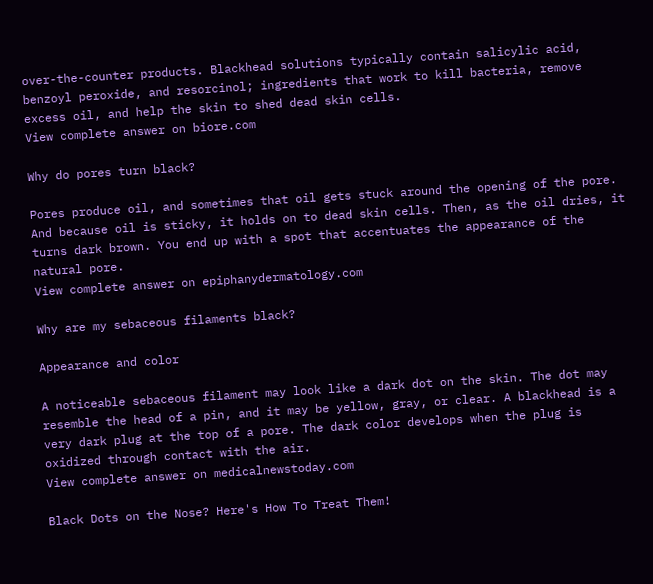over-the-counter products. Blackhead solutions typically contain salicylic acid, benzoyl peroxide, and resorcinol; ingredients that work to kill bacteria, remove excess oil, and help the skin to shed dead skin cells.
View complete answer on biore.com

Why do pores turn black?

Pores produce oil, and sometimes that oil gets stuck around the opening of the pore. And because oil is sticky, it holds on to dead skin cells. Then, as the oil dries, it turns dark brown. You end up with a spot that accentuates the appearance of the natural pore.
View complete answer on epiphanydermatology.com

Why are my sebaceous filaments black?

Appearance and color

A noticeable sebaceous filament may look like a dark dot on the skin. The dot may resemble the head of a pin, and it may be yellow, gray, or clear. A blackhead is a very dark plug at the top of a pore. The dark color develops when the plug is oxidized through contact with the air.
View complete answer on medicalnewstoday.com

Black Dots on the Nose? Here's How To Treat Them!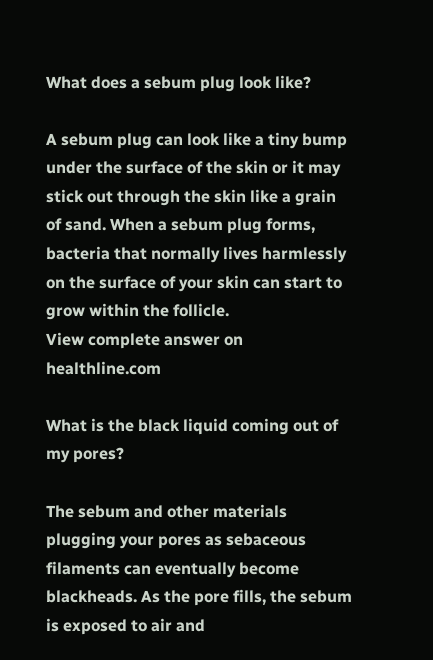What does a sebum plug look like?

A sebum plug can look like a tiny bump under the surface of the skin or it may stick out through the skin like a grain of sand. When a sebum plug forms, bacteria that normally lives harmlessly on the surface of your skin can start to grow within the follicle.
View complete answer on healthline.com

What is the black liquid coming out of my pores?

The sebum and other materials plugging your pores as sebaceous filaments can eventually become blackheads. As the pore fills, the sebum is exposed to air and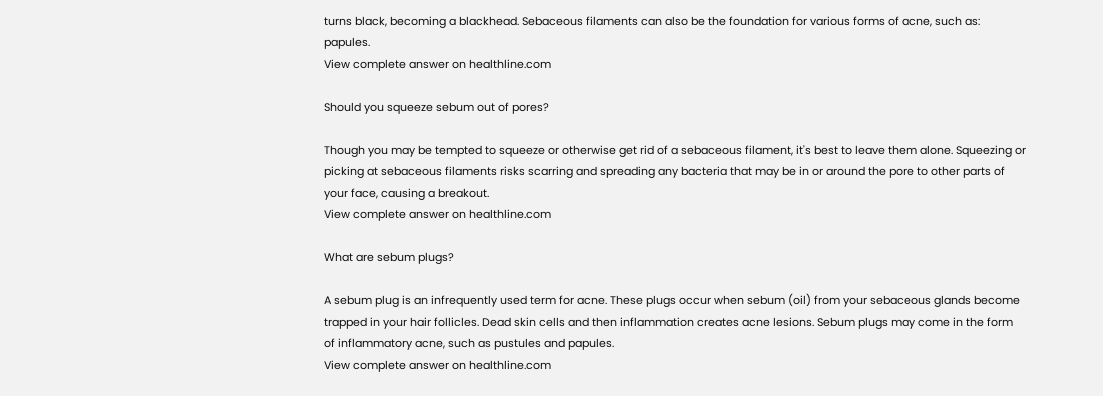turns black, becoming a blackhead. Sebaceous filaments can also be the foundation for various forms of acne, such as: papules.
View complete answer on healthline.com

Should you squeeze sebum out of pores?

Though you may be tempted to squeeze or otherwise get rid of a sebaceous filament, it's best to leave them alone. Squeezing or picking at sebaceous filaments risks scarring and spreading any bacteria that may be in or around the pore to other parts of your face, causing a breakout.
View complete answer on healthline.com

What are sebum plugs?

A sebum plug is an infrequently used term for acne. These plugs occur when sebum (oil) from your sebaceous glands become trapped in your hair follicles. Dead skin cells and then inflammation creates acne lesions. Sebum plugs may come in the form of inflammatory acne, such as pustules and papules.
View complete answer on healthline.com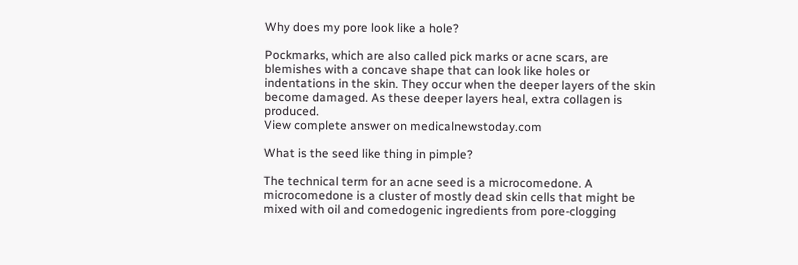Why does my pore look like a hole?

Pockmarks, which are also called pick marks or acne scars, are blemishes with a concave shape that can look like holes or indentations in the skin. They occur when the deeper layers of the skin become damaged. As these deeper layers heal, extra collagen is produced.
View complete answer on medicalnewstoday.com

What is the seed like thing in pimple?

The technical term for an acne seed is a microcomedone. A microcomedone is a cluster of mostly dead skin cells that might be mixed with oil and comedogenic ingredients from pore-clogging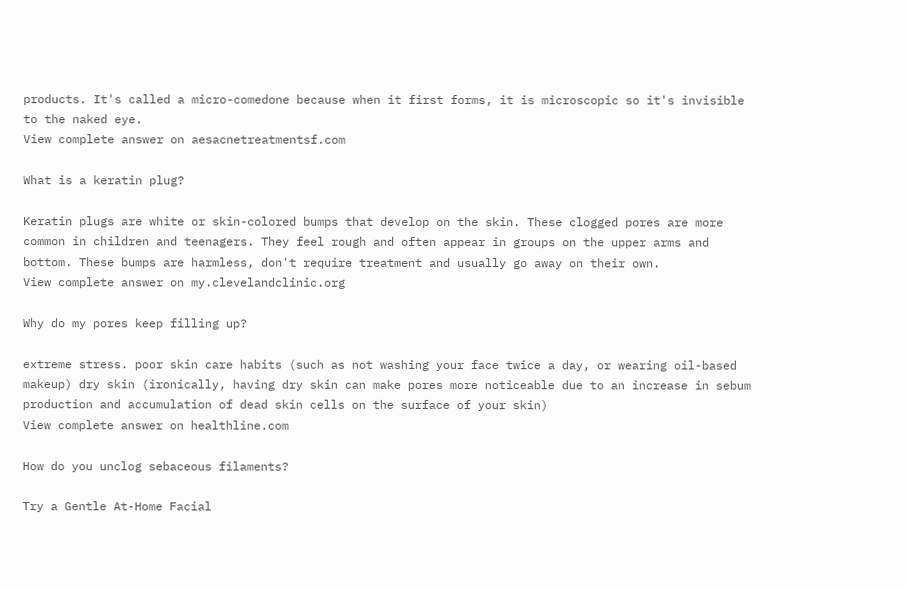products. It's called a micro-comedone because when it first forms, it is microscopic so it's invisible to the naked eye.
View complete answer on aesacnetreatmentsf.com

What is a keratin plug?

Keratin plugs are white or skin-colored bumps that develop on the skin. These clogged pores are more common in children and teenagers. They feel rough and often appear in groups on the upper arms and bottom. These bumps are harmless, don't require treatment and usually go away on their own.
View complete answer on my.clevelandclinic.org

Why do my pores keep filling up?

extreme stress. poor skin care habits (such as not washing your face twice a day, or wearing oil-based makeup) dry skin (ironically, having dry skin can make pores more noticeable due to an increase in sebum production and accumulation of dead skin cells on the surface of your skin)
View complete answer on healthline.com

How do you unclog sebaceous filaments?

Try a Gentle At-Home Facial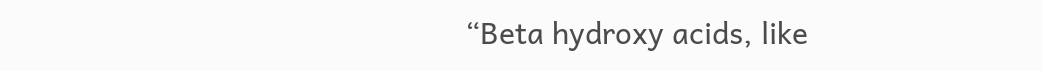“Beta hydroxy acids, like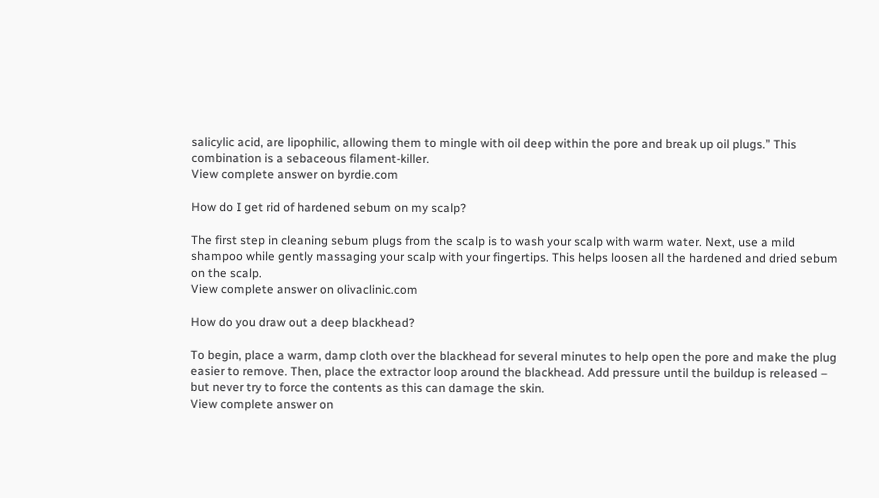salicylic acid, are lipophilic, allowing them to mingle with oil deep within the pore and break up oil plugs.” This combination is a sebaceous filament-killer.
View complete answer on byrdie.com

How do I get rid of hardened sebum on my scalp?

The first step in cleaning sebum plugs from the scalp is to wash your scalp with warm water. Next, use a mild shampoo while gently massaging your scalp with your fingertips. This helps loosen all the hardened and dried sebum on the scalp.
View complete answer on olivaclinic.com

How do you draw out a deep blackhead?

To begin, place a warm, damp cloth over the blackhead for several minutes to help open the pore and make the plug easier to remove. Then, place the extractor loop around the blackhead. Add pressure until the buildup is released – but never try to force the contents as this can damage the skin.
View complete answer on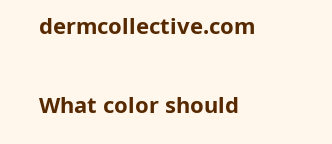dermcollective.com

What color should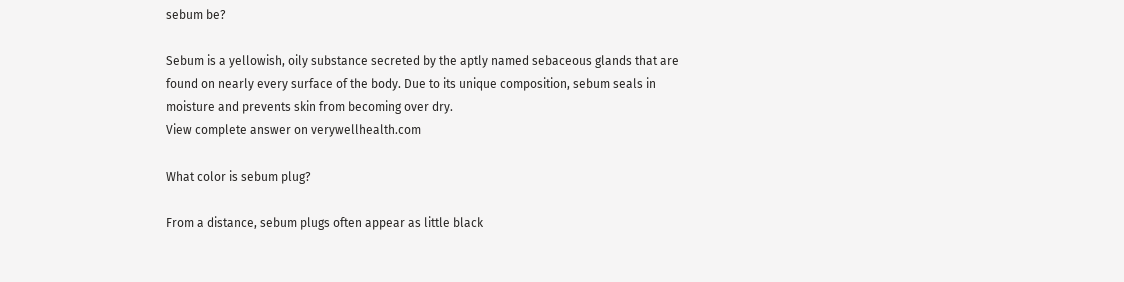sebum be?

Sebum is a yellowish, oily substance secreted by the aptly named sebaceous glands that are found on nearly every surface of the body. Due to its unique composition, sebum seals in moisture and prevents skin from becoming over dry.
View complete answer on verywellhealth.com

What color is sebum plug?

From a distance, sebum plugs often appear as little black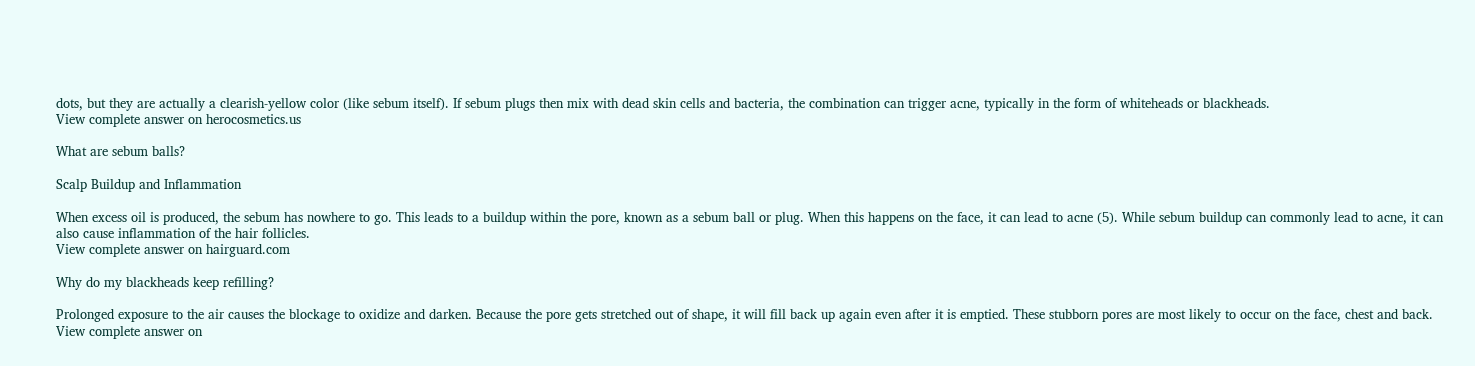dots, but they are actually a clearish-yellow color (like sebum itself). If sebum plugs then mix with dead skin cells and bacteria, the combination can trigger acne, typically in the form of whiteheads or blackheads.
View complete answer on herocosmetics.us

What are sebum balls?

Scalp Buildup and Inflammation

When excess oil is produced, the sebum has nowhere to go. This leads to a buildup within the pore, known as a sebum ball or plug. When this happens on the face, it can lead to acne (5). While sebum buildup can commonly lead to acne, it can also cause inflammation of the hair follicles.
View complete answer on hairguard.com

Why do my blackheads keep refilling?

Prolonged exposure to the air causes the blockage to oxidize and darken. Because the pore gets stretched out of shape, it will fill back up again even after it is emptied. These stubborn pores are most likely to occur on the face, chest and back.
View complete answer on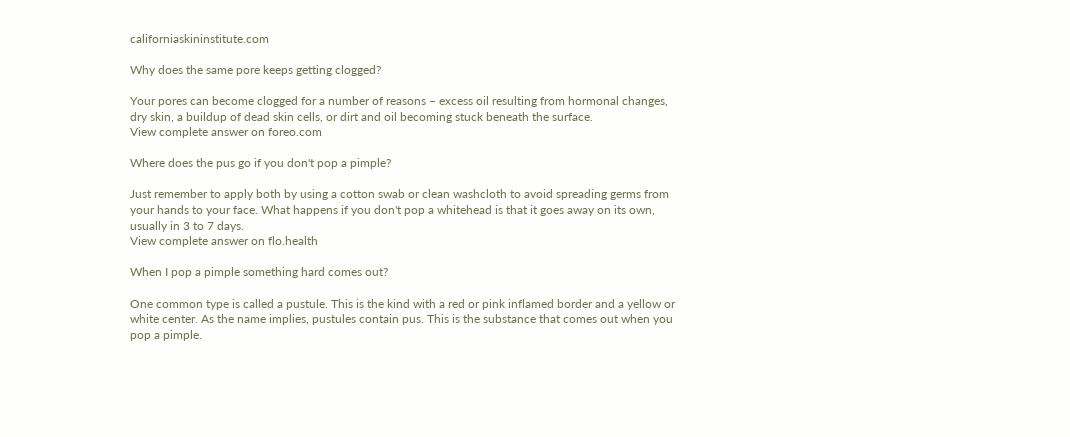californiaskininstitute.com

Why does the same pore keeps getting clogged?

Your pores can become clogged for a number of reasons – excess oil resulting from hormonal changes, dry skin, a buildup of dead skin cells, or dirt and oil becoming stuck beneath the surface.
View complete answer on foreo.com

Where does the pus go if you don't pop a pimple?

Just remember to apply both by using a cotton swab or clean washcloth to avoid spreading germs from your hands to your face. What happens if you don't pop a whitehead is that it goes away on its own, usually in 3 to 7 days.
View complete answer on flo.health

When I pop a pimple something hard comes out?

One common type is called a pustule. This is the kind with a red or pink inflamed border and a yellow or white center. As the name implies, pustules contain pus. This is the substance that comes out when you pop a pimple.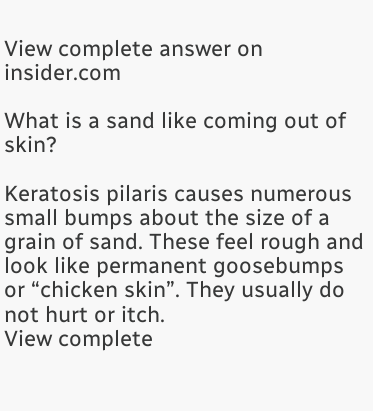View complete answer on insider.com

What is a sand like coming out of skin?

Keratosis pilaris causes numerous small bumps about the size of a grain of sand. These feel rough and look like permanent goosebumps or “chicken skin”. They usually do not hurt or itch.
View complete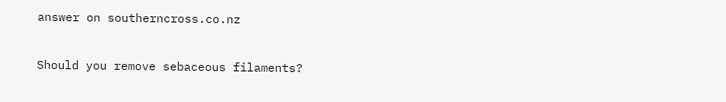answer on southerncross.co.nz

Should you remove sebaceous filaments?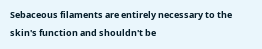Sebaceous filaments are entirely necessary to the skin's function and shouldn't be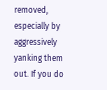removed, especially by aggressively yanking them out. If you do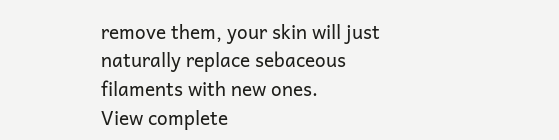remove them, your skin will just naturally replace sebaceous filaments with new ones.
View complete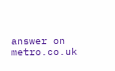answer on metro.co.uk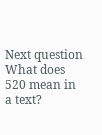Next question
What does 520 mean in a text?